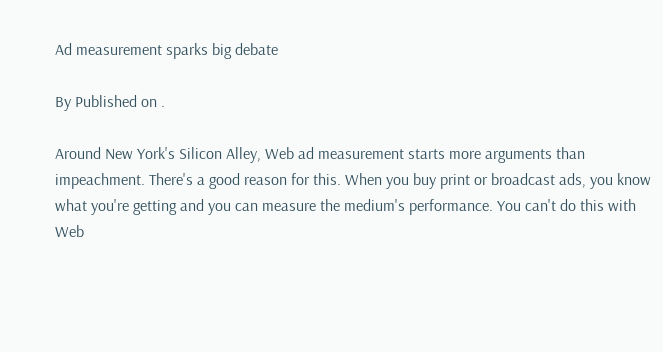Ad measurement sparks big debate

By Published on .

Around New York's Silicon Alley, Web ad measurement starts more arguments than impeachment. There's a good reason for this. When you buy print or broadcast ads, you know what you're getting and you can measure the medium's performance. You can't do this with Web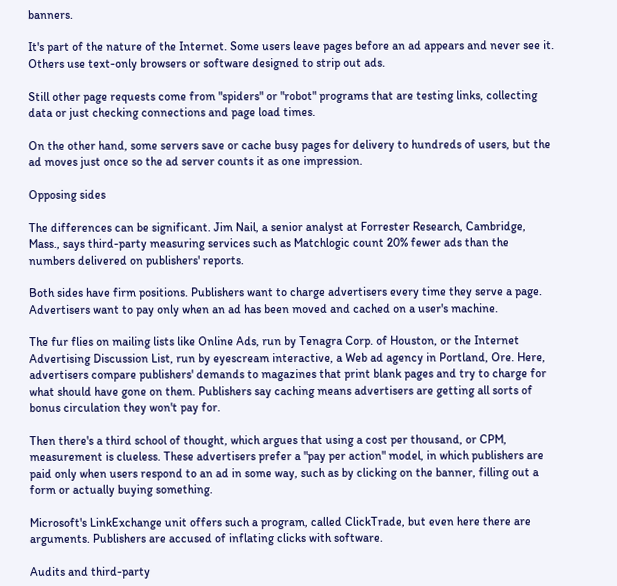banners.

It's part of the nature of the Internet. Some users leave pages before an ad appears and never see it. Others use text-only browsers or software designed to strip out ads.

Still other page requests come from "spiders" or "robot" programs that are testing links, collecting data or just checking connections and page load times.

On the other hand, some servers save or cache busy pages for delivery to hundreds of users, but the ad moves just once so the ad server counts it as one impression.

Opposing sides

The differences can be significant. Jim Nail, a senior analyst at Forrester Research, Cambridge, Mass., says third-party measuring services such as Matchlogic count 20% fewer ads than the numbers delivered on publishers' reports.

Both sides have firm positions. Publishers want to charge advertisers every time they serve a page. Advertisers want to pay only when an ad has been moved and cached on a user's machine.

The fur flies on mailing lists like Online Ads, run by Tenagra Corp. of Houston, or the Internet Advertising Discussion List, run by eyescream interactive, a Web ad agency in Portland, Ore. Here, advertisers compare publishers' demands to magazines that print blank pages and try to charge for what should have gone on them. Publishers say caching means advertisers are getting all sorts of bonus circulation they won't pay for.

Then there's a third school of thought, which argues that using a cost per thousand, or CPM, measurement is clueless. These advertisers prefer a "pay per action" model, in which publishers are paid only when users respond to an ad in some way, such as by clicking on the banner, filling out a form or actually buying something.

Microsoft's LinkExchange unit offers such a program, called ClickTrade, but even here there are arguments. Publishers are accused of inflating clicks with software.

Audits and third-party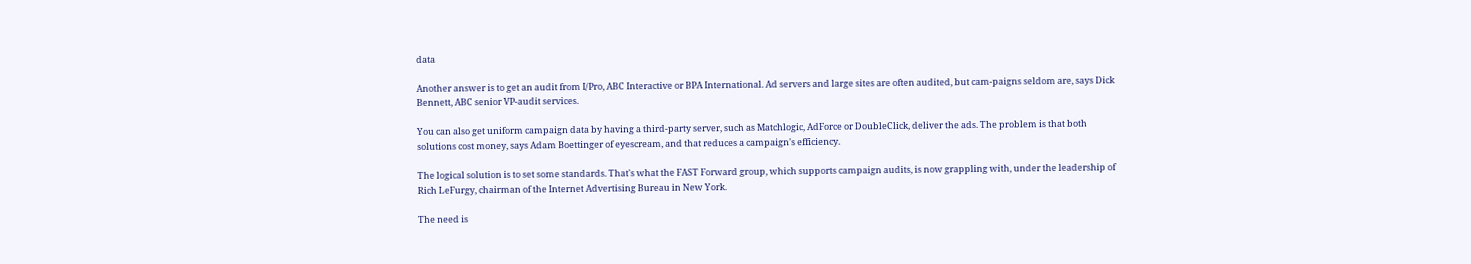data

Another answer is to get an audit from I/Pro, ABC Interactive or BPA International. Ad servers and large sites are often audited, but cam-paigns seldom are, says Dick Bennett, ABC senior VP-audit services.

You can also get uniform campaign data by having a third-party server, such as Matchlogic, AdForce or DoubleClick, deliver the ads. The problem is that both solutions cost money, says Adam Boettinger of eyescream, and that reduces a campaign's efficiency.

The logical solution is to set some standards. That's what the FAST Forward group, which supports campaign audits, is now grappling with, under the leadership of Rich LeFurgy, chairman of the Internet Advertising Bureau in New York.

The need is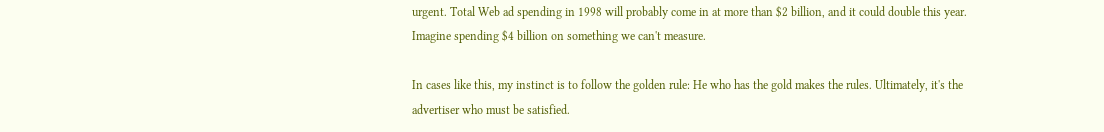urgent. Total Web ad spending in 1998 will probably come in at more than $2 billion, and it could double this year. Imagine spending $4 billion on something we can't measure.

In cases like this, my instinct is to follow the golden rule: He who has the gold makes the rules. Ultimately, it's the advertiser who must be satisfied.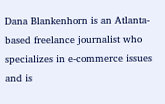Dana Blankenhorn is an Atlanta-based freelance journalist who specializes in e-commerce issues and is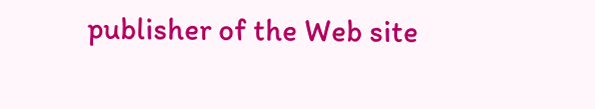publisher of the Web site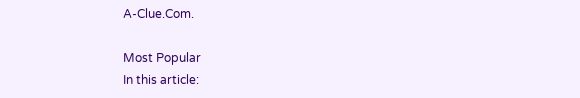A-Clue.Com.

Most Popular
In this article: